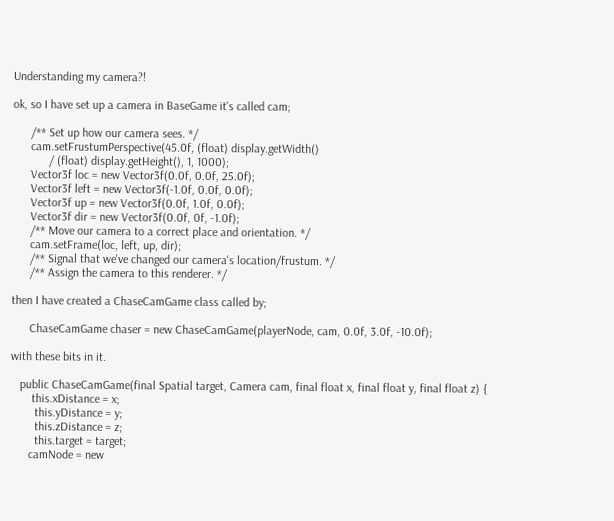Understanding my camera?!

ok, so I have set up a camera in BaseGame it's called cam;

      /** Set up how our camera sees. */
      cam.setFrustumPerspective(45.0f, (float) display.getWidth()
            / (float) display.getHeight(), 1, 1000);
      Vector3f loc = new Vector3f(0.0f, 0.0f, 25.0f);
      Vector3f left = new Vector3f(-1.0f, 0.0f, 0.0f);
      Vector3f up = new Vector3f(0.0f, 1.0f, 0.0f);
      Vector3f dir = new Vector3f(0.0f, 0f, -1.0f);
      /** Move our camera to a correct place and orientation. */
      cam.setFrame(loc, left, up, dir);
      /** Signal that we've changed our camera's location/frustum. */
      /** Assign the camera to this renderer. */

then I have created a ChaseCamGame class called by;

      ChaseCamGame chaser = new ChaseCamGame(playerNode, cam, 0.0f, 3.0f, -10.0f);

with these bits in it.

   public ChaseCamGame(final Spatial target, Camera cam, final float x, final float y, final float z) {
       this.xDistance = x;
        this.yDistance = y;
        this.zDistance = z;
        this.target = target;
      camNode = new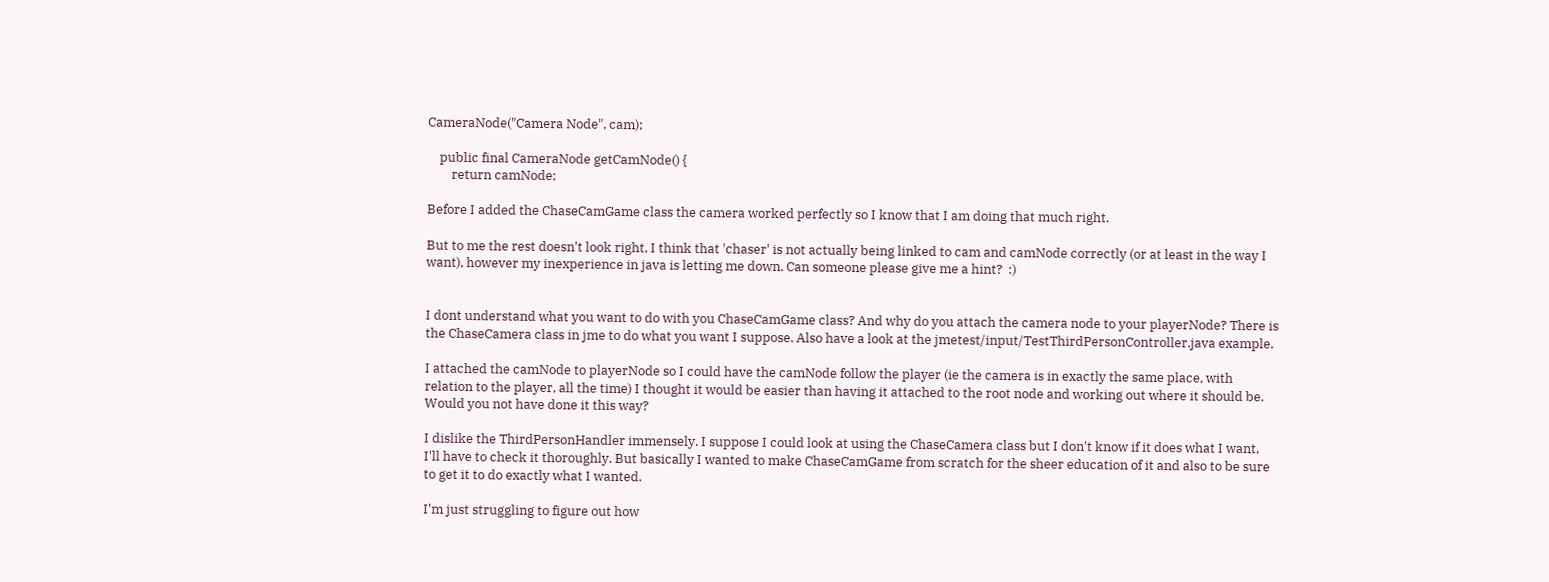CameraNode("Camera Node", cam);

    public final CameraNode getCamNode() {
        return camNode;

Before I added the ChaseCamGame class the camera worked perfectly so I know that I am doing that much right.

But to me the rest doesn't look right, I think that 'chaser' is not actually being linked to cam and camNode correctly (or at least in the way I want), however my inexperience in java is letting me down. Can someone please give me a hint?  :)


I dont understand what you want to do with you ChaseCamGame class? And why do you attach the camera node to your playerNode? There is the ChaseCamera class in jme to do what you want I suppose. Also have a look at the jmetest/input/TestThirdPersonController.java example.

I attached the camNode to playerNode so I could have the camNode follow the player (ie the camera is in exactly the same place, with relation to the player, all the time) I thought it would be easier than having it attached to the root node and working out where it should be. Would you not have done it this way?

I dislike the ThirdPersonHandler immensely. I suppose I could look at using the ChaseCamera class but I don't know if it does what I want, I'll have to check it thoroughly. But basically I wanted to make ChaseCamGame from scratch for the sheer education of it and also to be sure to get it to do exactly what I wanted.

I'm just struggling to figure out how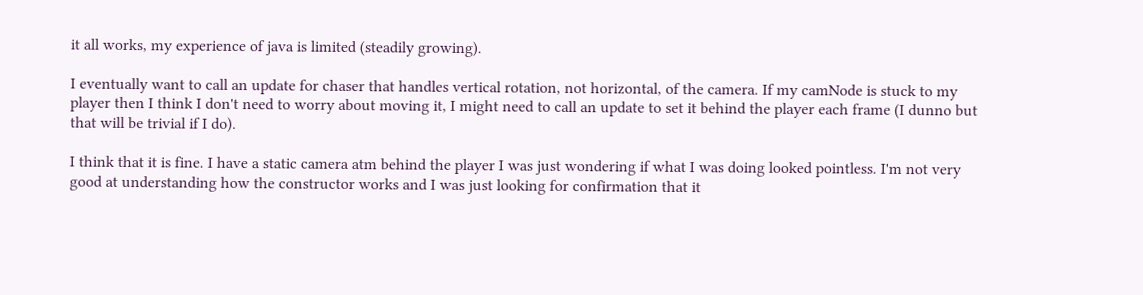it all works, my experience of java is limited (steadily growing).

I eventually want to call an update for chaser that handles vertical rotation, not horizontal, of the camera. If my camNode is stuck to my player then I think I don't need to worry about moving it, I might need to call an update to set it behind the player each frame (I dunno but that will be trivial if I do).

I think that it is fine. I have a static camera atm behind the player I was just wondering if what I was doing looked pointless. I'm not very good at understanding how the constructor works and I was just looking for confirmation that it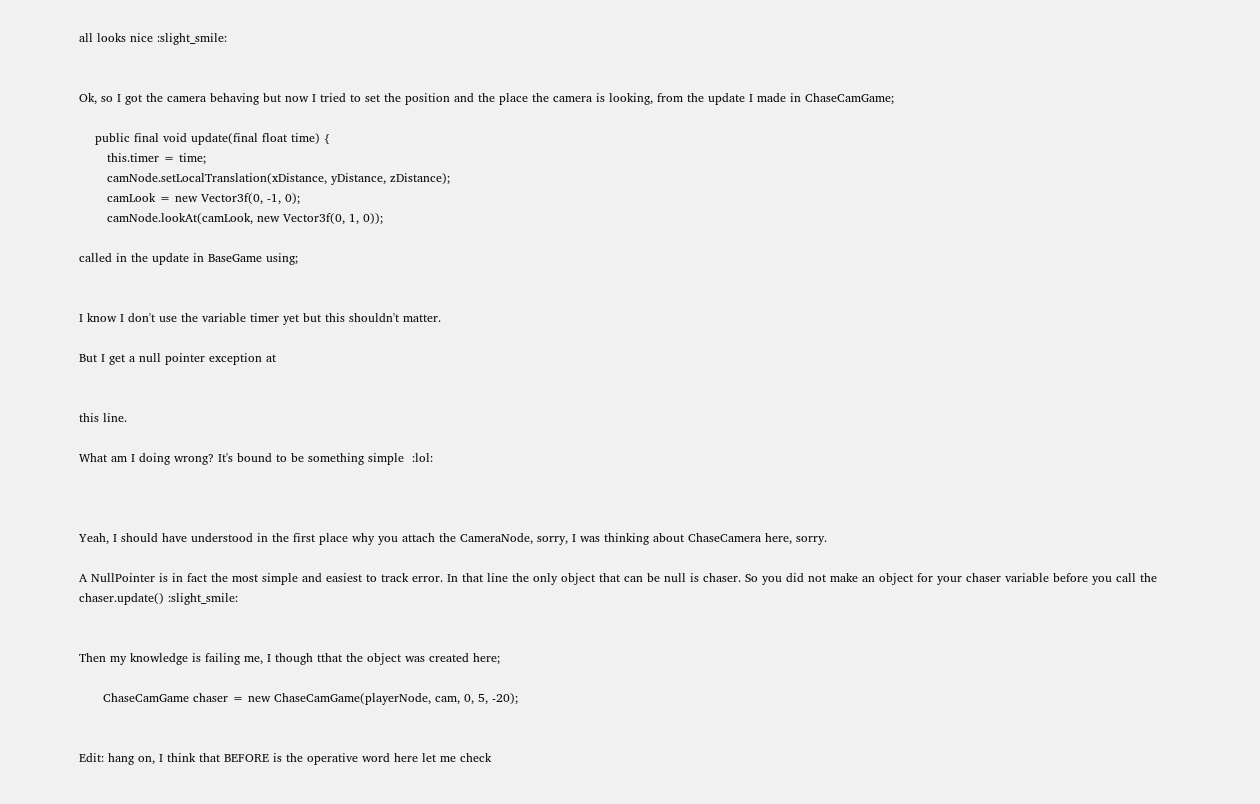all looks nice :slight_smile:


Ok, so I got the camera behaving but now I tried to set the position and the place the camera is looking, from the update I made in ChaseCamGame;

    public final void update(final float time) {
       this.timer = time;
       camNode.setLocalTranslation(xDistance, yDistance, zDistance);
       camLook = new Vector3f(0, -1, 0);
       camNode.lookAt(camLook, new Vector3f(0, 1, 0));

called in the update in BaseGame using;


I know I don't use the variable timer yet but this shouldn't matter.

But I get a null pointer exception at


this line.

What am I doing wrong? It's bound to be something simple  :lol:



Yeah, I should have understood in the first place why you attach the CameraNode, sorry, I was thinking about ChaseCamera here, sorry.

A NullPointer is in fact the most simple and easiest to track error. In that line the only object that can be null is chaser. So you did not make an object for your chaser variable before you call the chaser.update() :slight_smile:


Then my knowledge is failing me, I though tthat the object was created here;

      ChaseCamGame chaser = new ChaseCamGame(playerNode, cam, 0, 5, -20);


Edit: hang on, I think that BEFORE is the operative word here let me check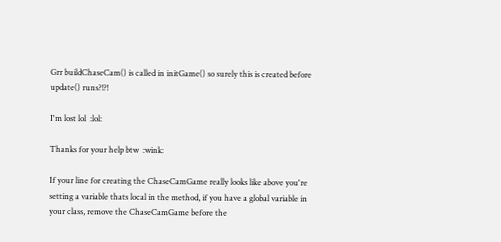Grr buildChaseCam() is called in initGame() so surely this is created before update() runs?!?!

I'm lost lol  :lol:

Thanks for your help btw  :wink:

If your line for creating the ChaseCamGame really looks like above you're setting a variable thats local in the method, if you have a global variable in your class, remove the ChaseCamGame before the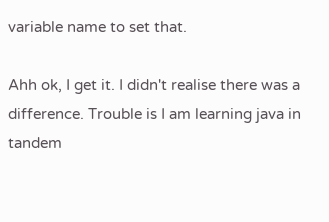variable name to set that.

Ahh ok, I get it. I didn't realise there was a difference. Trouble is I am learning java in tandem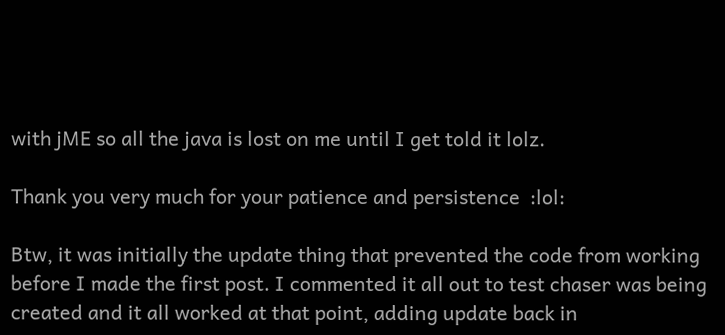with jME so all the java is lost on me until I get told it lolz.

Thank you very much for your patience and persistence  :lol:

Btw, it was initially the update thing that prevented the code from working before I made the first post. I commented it all out to test chaser was being created and it all worked at that point, adding update back in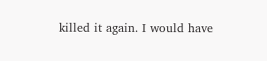killed it again. I would have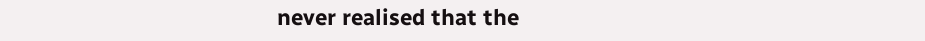never realised that the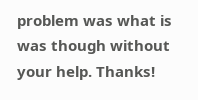problem was what is was though without your help. Thanks!